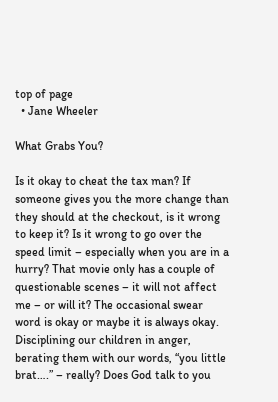top of page
  • Jane Wheeler

What Grabs You?

Is it okay to cheat the tax man? If someone gives you the more change than they should at the checkout, is it wrong to keep it? Is it wrong to go over the speed limit – especially when you are in a hurry? That movie only has a couple of questionable scenes – it will not affect me – or will it? The occasional swear word is okay or maybe it is always okay. Disciplining our children in anger, berating them with our words, “you little brat….” – really? Does God talk to you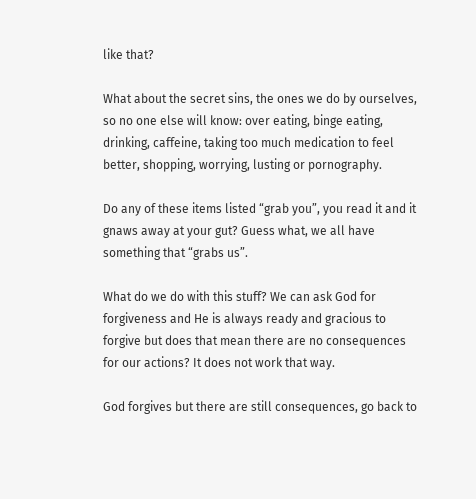like that?

What about the secret sins, the ones we do by ourselves, so no one else will know: over eating, binge eating, drinking, caffeine, taking too much medication to feel better, shopping, worrying, lusting or pornography.

Do any of these items listed “grab you”, you read it and it gnaws away at your gut? Guess what, we all have something that “grabs us”.

What do we do with this stuff? We can ask God for forgiveness and He is always ready and gracious to forgive but does that mean there are no consequences for our actions? It does not work that way.

God forgives but there are still consequences, go back to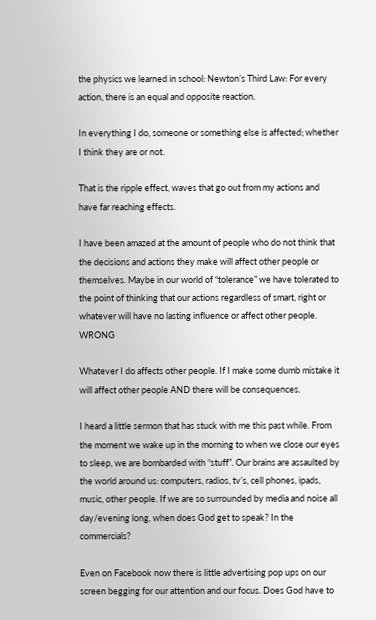the physics we learned in school: Newton’s Third Law: For every action, there is an equal and opposite reaction.

In everything I do, someone or something else is affected; whether I think they are or not.

That is the ripple effect, waves that go out from my actions and have far reaching effects.

I have been amazed at the amount of people who do not think that the decisions and actions they make will affect other people or themselves. Maybe in our world of “tolerance” we have tolerated to the point of thinking that our actions regardless of smart, right or whatever will have no lasting influence or affect other people. WRONG

Whatever I do affects other people. If I make some dumb mistake it will affect other people AND there will be consequences.

I heard a little sermon that has stuck with me this past while. From the moment we wake up in the morning to when we close our eyes to sleep, we are bombarded with “stuff”. Our brains are assaulted by the world around us: computers, radios, tv’s, cell phones, ipads, music, other people. If we are so surrounded by media and noise all day/evening long, when does God get to speak? In the commercials?

Even on Facebook now there is little advertising pop ups on our screen begging for our attention and our focus. Does God have to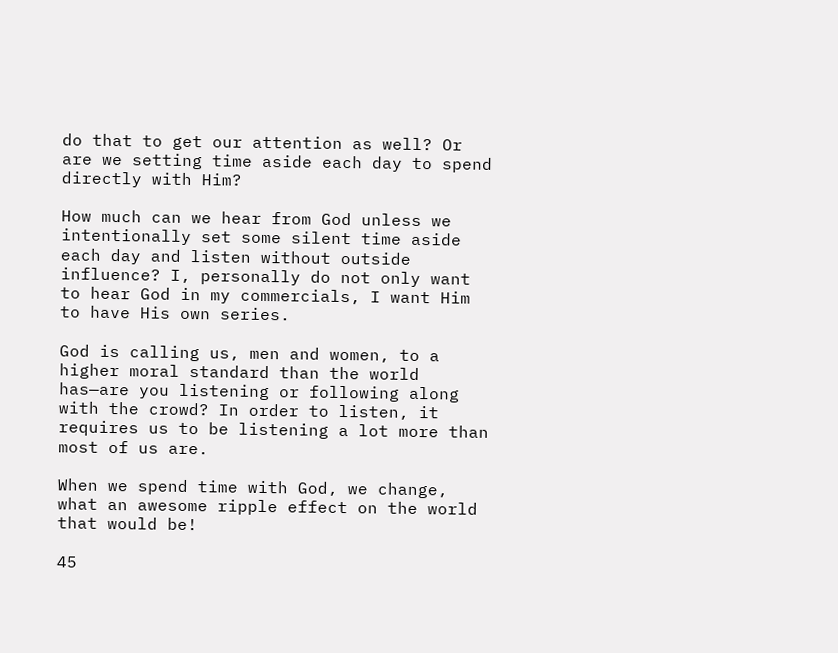do that to get our attention as well? Or are we setting time aside each day to spend directly with Him?

How much can we hear from God unless we intentionally set some silent time aside each day and listen without outside influence? I, personally do not only want to hear God in my commercials, I want Him to have His own series.

God is calling us, men and women, to a higher moral standard than the world has—are you listening or following along with the crowd? In order to listen, it requires us to be listening a lot more than most of us are.

When we spend time with God, we change, what an awesome ripple effect on the world that would be!

45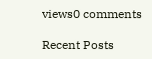views0 comments

Recent Posts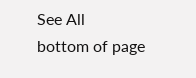See All
bottom of page